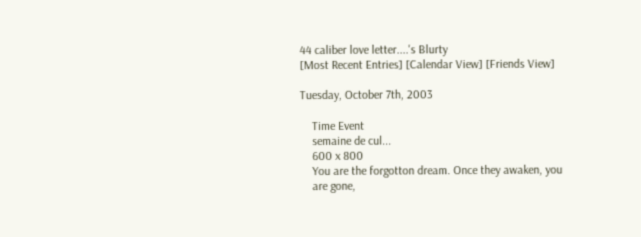44 caliber love letter....'s Blurty
[Most Recent Entries] [Calendar View] [Friends View]

Tuesday, October 7th, 2003

    Time Event
    semaine de cul...
    600 x 800
    You are the forgotton dream. Once they awaken, you
    are gone,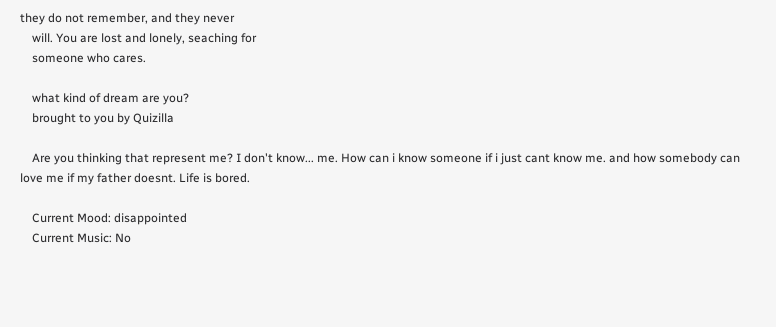they do not remember, and they never
    will. You are lost and lonely, seaching for
    someone who cares.

    what kind of dream are you?
    brought to you by Quizilla

    Are you thinking that represent me? I don't know... me. How can i know someone if i just cant know me. and how somebody can love me if my father doesnt. Life is bored.

    Current Mood: disappointed
    Current Music: No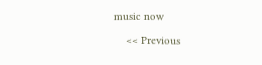music now

    << Previous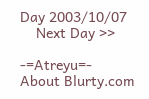Day 2003/10/07
    Next Day >>

-=Atreyu=-   About Blurty.com